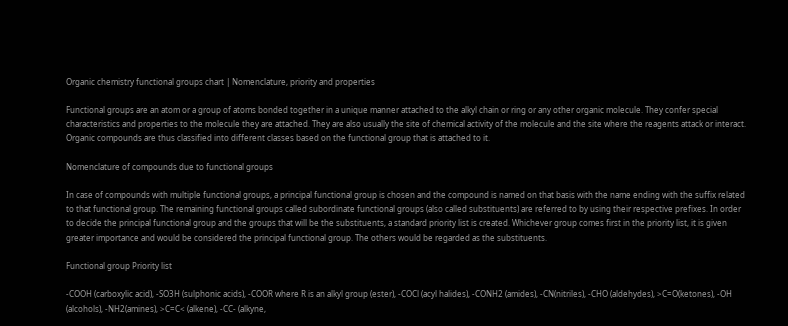Organic chemistry functional groups chart | Nomenclature, priority and properties

Functional groups are an atom or a group of atoms bonded together in a unique manner attached to the alkyl chain or ring or any other organic molecule. They confer special characteristics and properties to the molecule they are attached. They are also usually the site of chemical activity of the molecule and the site where the reagents attack or interact. Organic compounds are thus classified into different classes based on the functional group that is attached to it.

Nomenclature of compounds due to functional groups

In case of compounds with multiple functional groups, a principal functional group is chosen and the compound is named on that basis with the name ending with the suffix related to that functional group. The remaining functional groups called subordinate functional groups (also called substituents) are referred to by using their respective prefixes. In order to decide the principal functional group and the groups that will be the substituents, a standard priority list is created. Whichever group comes first in the priority list, it is given greater importance and would be considered the principal functional group. The others would be regarded as the substituents.

Functional group Priority list

-COOH (carboxylic acid), -SO3H (sulphonic acids), -COOR where R is an alkyl group (ester), -COCl (acyl halides), -CONH2 (amides), -CN(nitriles), -CHO (aldehydes), >C=O(ketones), -OH (alcohols), -NH2(amines), >C=C< (alkene), -CC- (alkyne,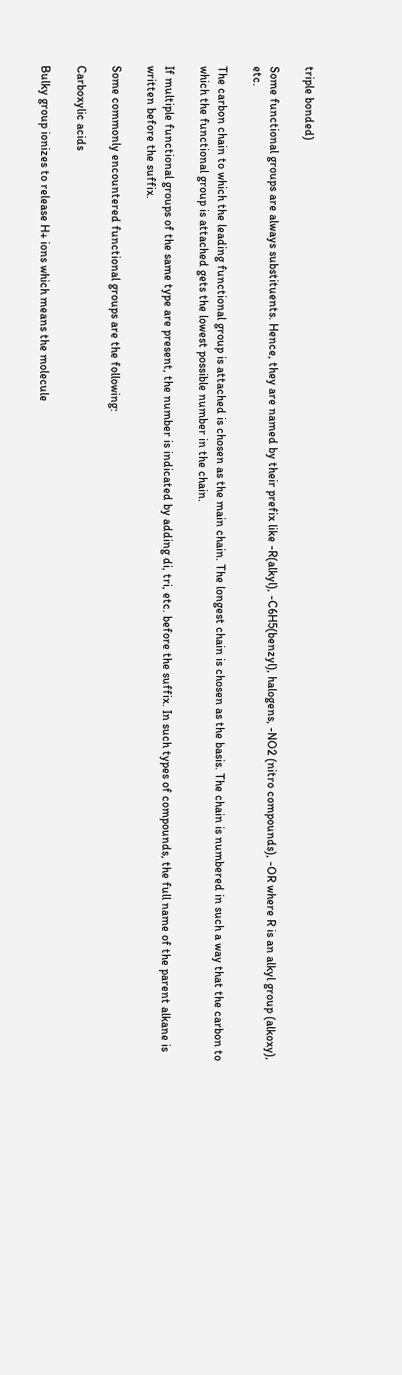triple bonded)

Some functional groups are always substituents. Hence, they are named by their prefix like -R(alkyl), -C6H5(benzyl), halogens, -NO2 (nitro compounds), -OR where R is an alkyl group (alkoxy), etc.

The carbon chain to which the leading functional group is attached is chosen as the main chain. The longest chain is chosen as the basis. The chain is numbered in such a way that the carbon to which the functional group is attached gets the lowest possible number in the chain.

If multiple functional groups of the same type are present, the number is indicated by adding di, tri, etc. before the suffix. In such types of compounds, the full name of the parent alkane is written before the suffix.

Some commonly encountered functional groups are the following:

Carboxylic acids

Bulky group ionizes to release H+ ions which means the molecule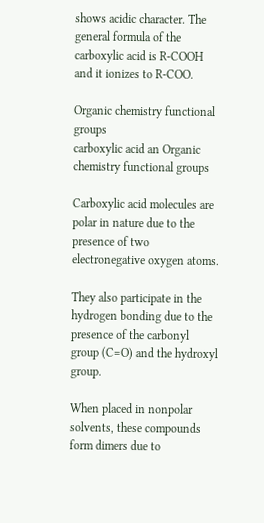shows acidic character. The general formula of the carboxylic acid is R-COOH and it ionizes to R-COO.

Organic chemistry functional groups
carboxylic acid an Organic chemistry functional groups

Carboxylic acid molecules are polar in nature due to the presence of two electronegative oxygen atoms.

They also participate in the hydrogen bonding due to the presence of the carbonyl group (C=O) and the hydroxyl group.

When placed in nonpolar solvents, these compounds form dimers due to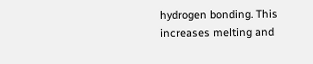hydrogen bonding. This increases melting and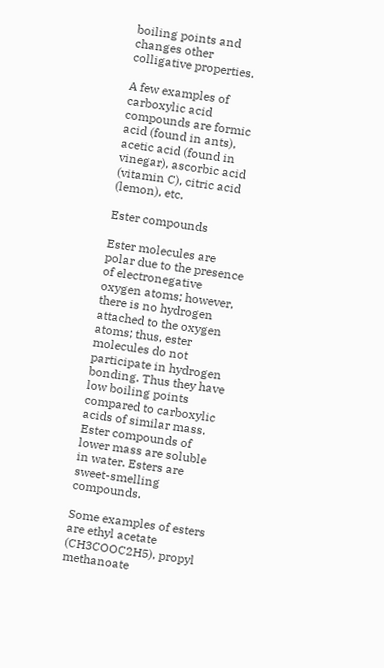boiling points and changes other colligative properties.

A few examples of carboxylic acid compounds are formic acid (found in ants), acetic acid (found in vinegar), ascorbic acid (vitamin C), citric acid (lemon), etc.

Ester compounds

Ester molecules are polar due to the presence of electronegative oxygen atoms; however, there is no hydrogen attached to the oxygen atoms; thus, ester molecules do not participate in hydrogen bonding. Thus they have low boiling points compared to carboxylic acids of similar mass. Ester compounds of lower mass are soluble in water. Esters are sweet-smelling compounds.

Some examples of esters are ethyl acetate (CH3COOC2H5), propyl methanoate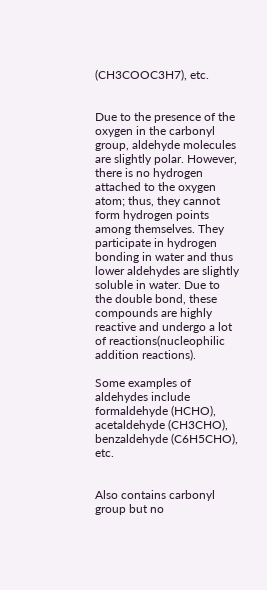(CH3COOC3H7), etc.


Due to the presence of the oxygen in the carbonyl group, aldehyde molecules are slightly polar. However, there is no hydrogen attached to the oxygen atom; thus, they cannot form hydrogen points among themselves. They participate in hydrogen bonding in water and thus lower aldehydes are slightly soluble in water. Due to the double bond, these compounds are highly reactive and undergo a lot of reactions(nucleophilic addition reactions).

Some examples of aldehydes include formaldehyde (HCHO), acetaldehyde (CH3CHO), benzaldehyde (C6H5CHO), etc.


Also contains carbonyl group but no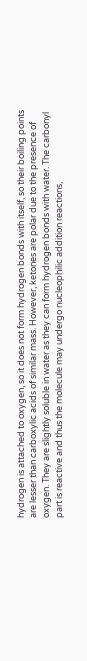hydrogen is attached to oxygen, so it does not form hydrogen bonds with itself, so their boiling points are lesser than carboxylic acids of similar mass. However, ketones are polar due to the presence of oxygen. They are slightly soluble in water as they can form hydrogen bonds with water. The carbonyl part is reactive and thus the molecule may undergo nucleophilic addition reactions,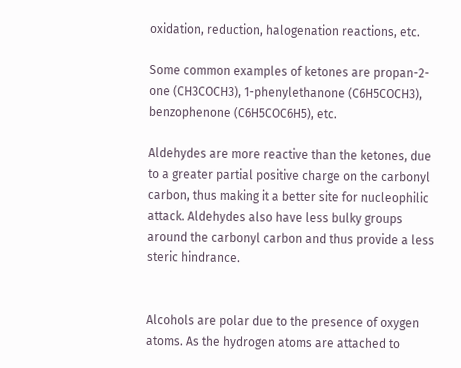oxidation, reduction, halogenation reactions, etc.

Some common examples of ketones are propan-2-one (CH3COCH3), 1-phenylethanone (C6H5COCH3), benzophenone (C6H5COC6H5), etc.

Aldehydes are more reactive than the ketones, due to a greater partial positive charge on the carbonyl carbon, thus making it a better site for nucleophilic attack. Aldehydes also have less bulky groups around the carbonyl carbon and thus provide a less steric hindrance.


Alcohols are polar due to the presence of oxygen atoms. As the hydrogen atoms are attached to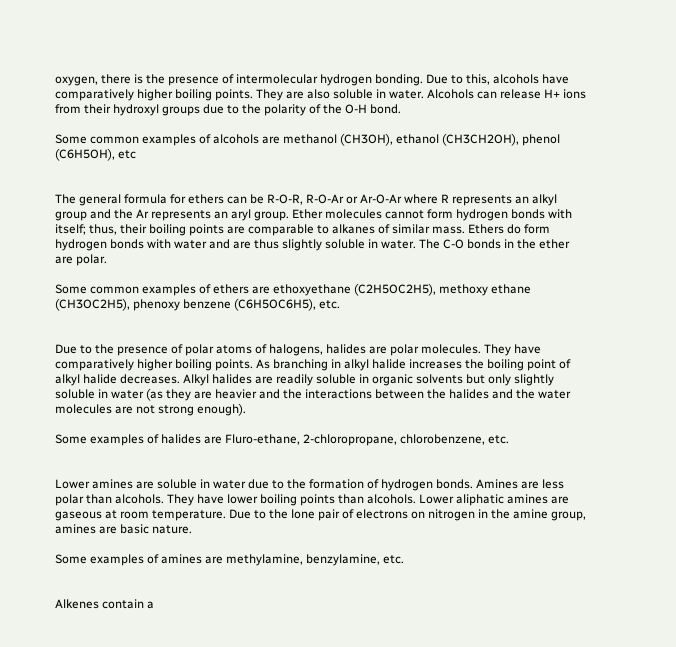oxygen, there is the presence of intermolecular hydrogen bonding. Due to this, alcohols have comparatively higher boiling points. They are also soluble in water. Alcohols can release H+ ions from their hydroxyl groups due to the polarity of the O-H bond.

Some common examples of alcohols are methanol (CH3OH), ethanol (CH3CH2OH), phenol (C6H5OH), etc


The general formula for ethers can be R-O-R, R-O-Ar or Ar-O-Ar where R represents an alkyl group and the Ar represents an aryl group. Ether molecules cannot form hydrogen bonds with itself; thus, their boiling points are comparable to alkanes of similar mass. Ethers do form hydrogen bonds with water and are thus slightly soluble in water. The C-O bonds in the ether are polar.

Some common examples of ethers are ethoxyethane (C2H5OC2H5), methoxy ethane (CH3OC2H5), phenoxy benzene (C6H5OC6H5), etc.


Due to the presence of polar atoms of halogens, halides are polar molecules. They have comparatively higher boiling points. As branching in alkyl halide increases the boiling point of alkyl halide decreases. Alkyl halides are readily soluble in organic solvents but only slightly soluble in water (as they are heavier and the interactions between the halides and the water molecules are not strong enough).

Some examples of halides are Fluro-ethane, 2-chloropropane, chlorobenzene, etc.


Lower amines are soluble in water due to the formation of hydrogen bonds. Amines are less polar than alcohols. They have lower boiling points than alcohols. Lower aliphatic amines are gaseous at room temperature. Due to the lone pair of electrons on nitrogen in the amine group, amines are basic nature.

Some examples of amines are methylamine, benzylamine, etc.


Alkenes contain a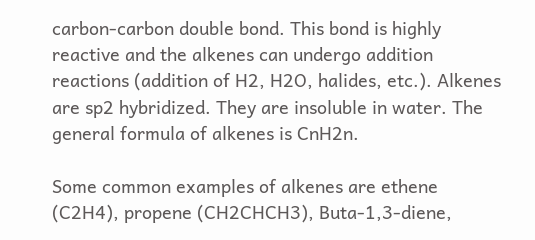carbon-carbon double bond. This bond is highly reactive and the alkenes can undergo addition reactions (addition of H2, H2O, halides, etc.). Alkenes are sp2 hybridized. They are insoluble in water. The general formula of alkenes is CnH2n.

Some common examples of alkenes are ethene (C2H4), propene (CH2CHCH3), Buta-1,3-diene,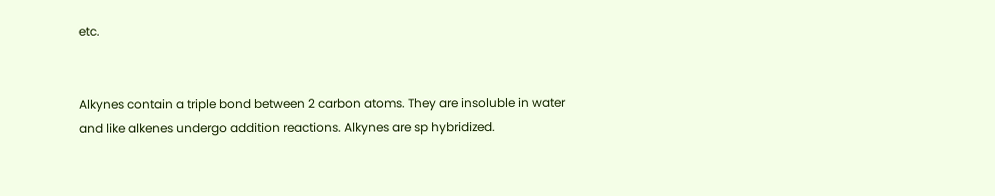etc.


Alkynes contain a triple bond between 2 carbon atoms. They are insoluble in water and like alkenes undergo addition reactions. Alkynes are sp hybridized.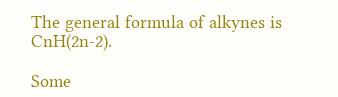The general formula of alkynes is CnH(2n-2).

Some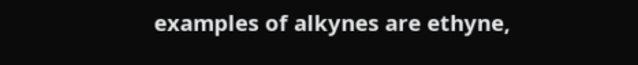examples of alkynes are ethyne,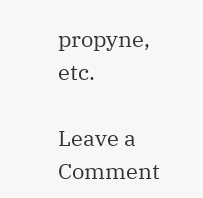propyne, etc.

Leave a Comment